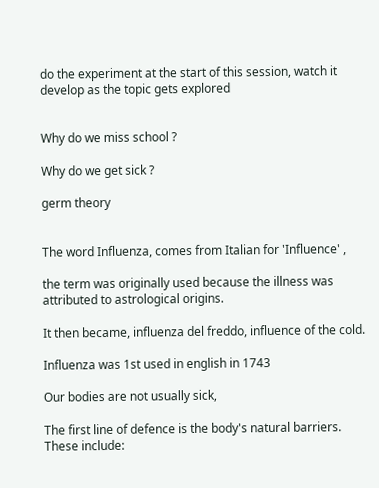do the experiment at the start of this session, watch it develop as the topic gets explored


Why do we miss school ?

Why do we get sick ?

germ theory


The word Influenza, comes from Italian for 'Influence' ,

the term was originally used because the illness was attributed to astrological origins.

It then became, influenza del freddo, influence of the cold.

Influenza was 1st used in english in 1743

Our bodies are not usually sick,

The first line of defence is the body's natural barriers. These include: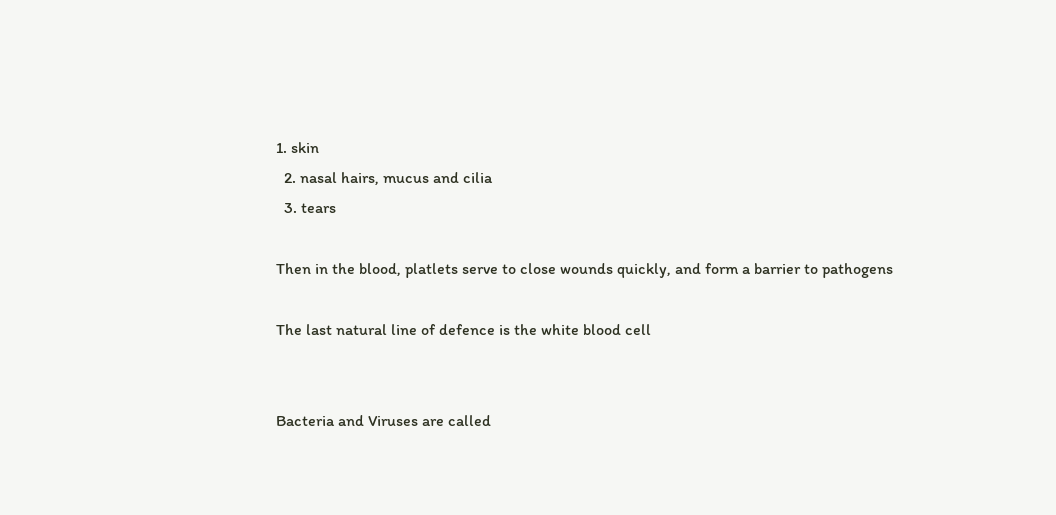1. skin
  2. nasal hairs, mucus and cilia
  3. tears

Then in the blood, platlets serve to close wounds quickly, and form a barrier to pathogens

The last natural line of defence is the white blood cell


Bacteria and Viruses are called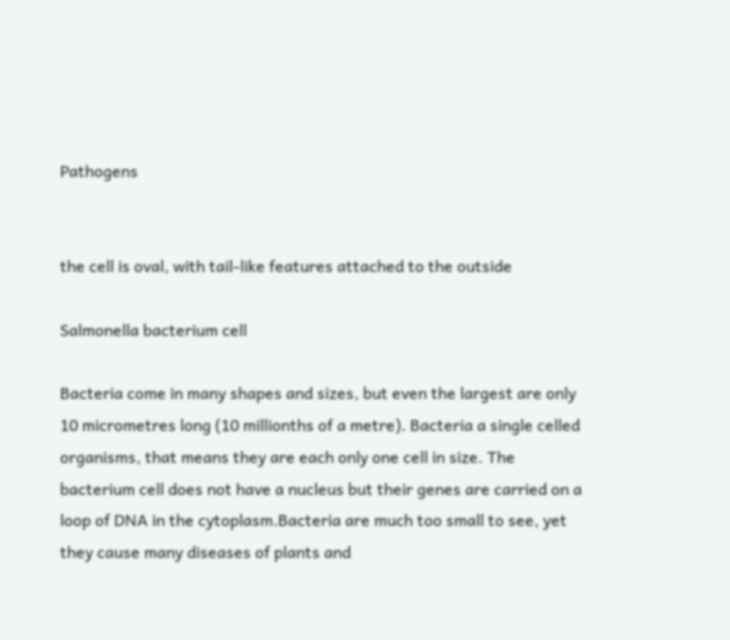Pathogens


the cell is oval, with tail-like features attached to the outside

Salmonella bacterium cell

Bacteria come in many shapes and sizes, but even the largest are only 10 micrometres long (10 millionths of a metre). Bacteria a single celled organisms, that means they are each only one cell in size. The bacterium cell does not have a nucleus but their genes are carried on a loop of DNA in the cytoplasm.Bacteria are much too small to see, yet they cause many diseases of plants and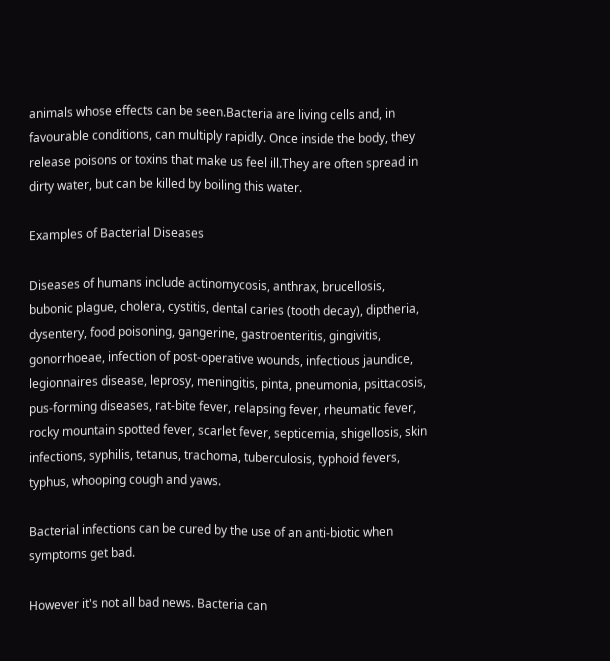animals whose effects can be seen.Bacteria are living cells and, in favourable conditions, can multiply rapidly. Once inside the body, they release poisons or toxins that make us feel ill.They are often spread in dirty water, but can be killed by boiling this water.

Examples of Bacterial Diseases

Diseases of humans include actinomycosis, anthrax, brucellosis, bubonic plague, cholera, cystitis, dental caries (tooth decay), diptheria, dysentery, food poisoning, gangerine, gastroenteritis, gingivitis, gonorrhoeae, infection of post-operative wounds, infectious jaundice, legionnaires disease, leprosy, meningitis, pinta, pneumonia, psittacosis, pus-forming diseases, rat-bite fever, relapsing fever, rheumatic fever, rocky mountain spotted fever, scarlet fever, septicemia, shigellosis, skin infections, syphilis, tetanus, trachoma, tuberculosis, typhoid fevers, typhus, whooping cough and yaws.

Bacterial infections can be cured by the use of an anti-biotic when symptoms get bad.

However it's not all bad news. Bacteria can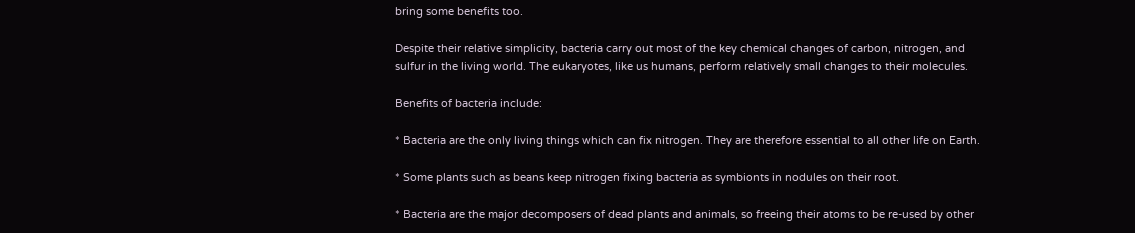bring some benefits too.

Despite their relative simplicity, bacteria carry out most of the key chemical changes of carbon, nitrogen, and sulfur in the living world. The eukaryotes, like us humans, perform relatively small changes to their molecules.

Benefits of bacteria include:

* Bacteria are the only living things which can fix nitrogen. They are therefore essential to all other life on Earth.

* Some plants such as beans keep nitrogen fixing bacteria as symbionts in nodules on their root.

* Bacteria are the major decomposers of dead plants and animals, so freeing their atoms to be re-used by other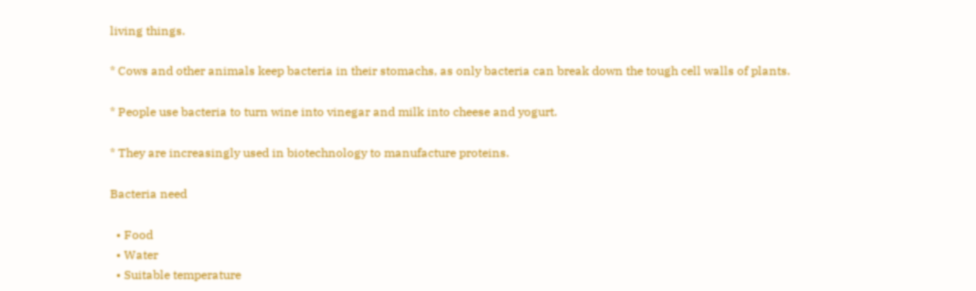living things.

* Cows and other animals keep bacteria in their stomachs, as only bacteria can break down the tough cell walls of plants.

* People use bacteria to turn wine into vinegar and milk into cheese and yogurt.

* They are increasingly used in biotechnology to manufacture proteins.

Bacteria need

  • Food
  • Water
  • Suitable temperature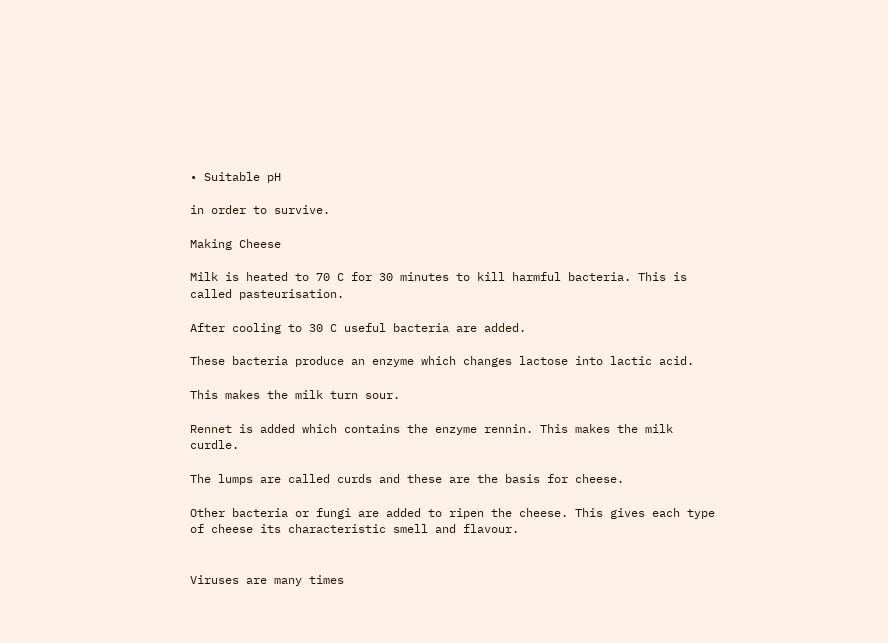• Suitable pH

in order to survive.

Making Cheese

Milk is heated to 70 C for 30 minutes to kill harmful bacteria. This is called pasteurisation.

After cooling to 30 C useful bacteria are added.

These bacteria produce an enzyme which changes lactose into lactic acid.

This makes the milk turn sour.

Rennet is added which contains the enzyme rennin. This makes the milk curdle.

The lumps are called curds and these are the basis for cheese.

Other bacteria or fungi are added to ripen the cheese. This gives each type of cheese its characteristic smell and flavour.


Viruses are many times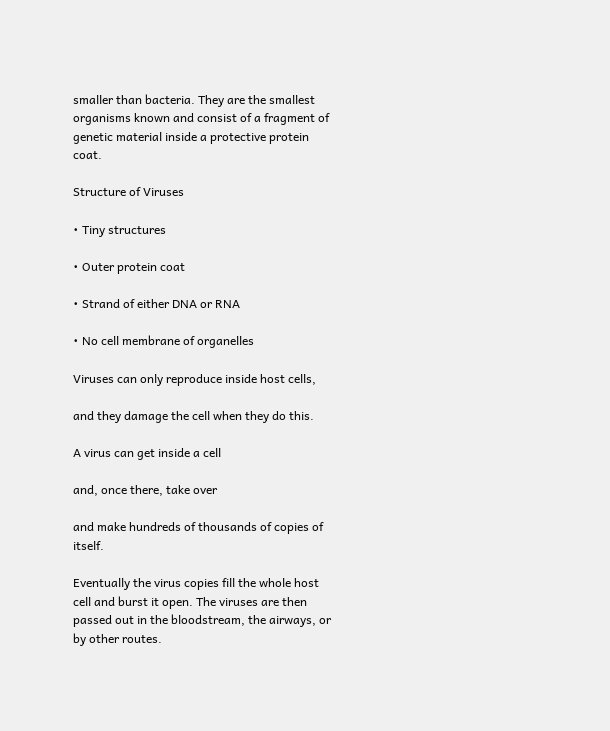smaller than bacteria. They are the smallest organisms known and consist of a fragment of genetic material inside a protective protein coat.

Structure of Viruses

• Tiny structures

• Outer protein coat

• Strand of either DNA or RNA

• No cell membrane of organelles

Viruses can only reproduce inside host cells,

and they damage the cell when they do this.

A virus can get inside a cell

and, once there, take over

and make hundreds of thousands of copies of itself.

Eventually the virus copies fill the whole host cell and burst it open. The viruses are then passed out in the bloodstream, the airways, or by other routes.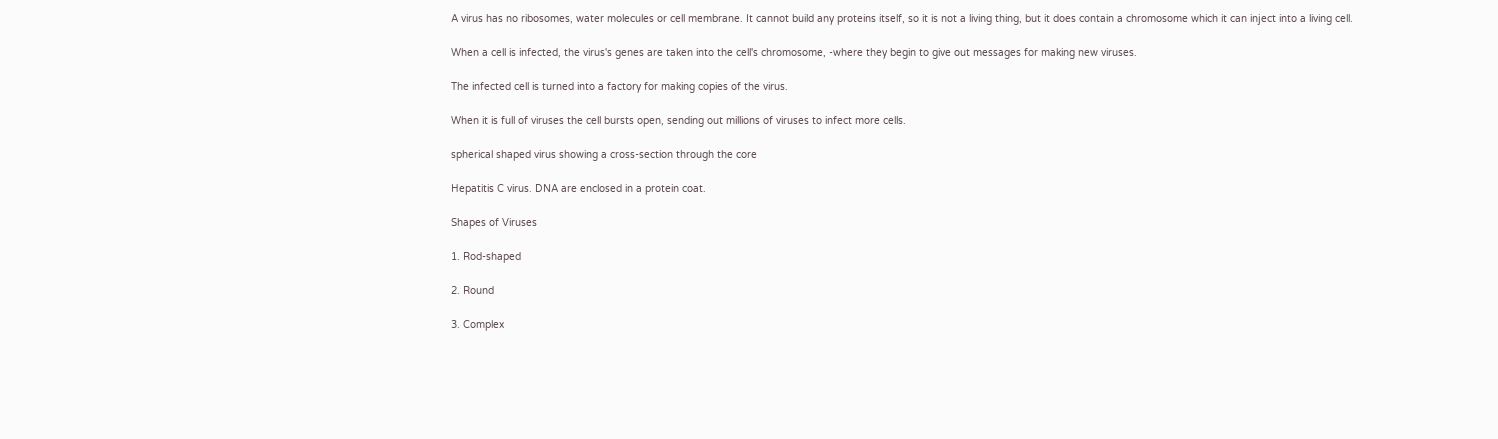A virus has no ribosomes, water molecules or cell membrane. It cannot build any proteins itself, so it is not a living thing, but it does contain a chromosome which it can inject into a living cell.

When a cell is infected, the virus's genes are taken into the cell's chromosome, -where they begin to give out messages for making new viruses.

The infected cell is turned into a factory for making copies of the virus.

When it is full of viruses the cell bursts open, sending out millions of viruses to infect more cells.

spherical shaped virus showing a cross-section through the core

Hepatitis C virus. DNA are enclosed in a protein coat.

Shapes of Viruses

1. Rod-shaped

2. Round

3. Complex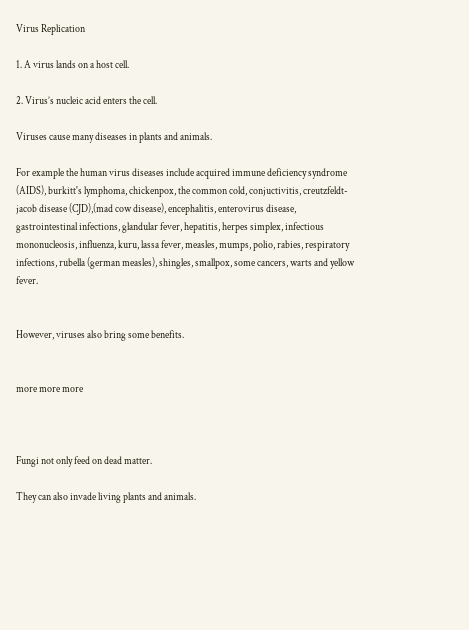Virus Replication

1. A virus lands on a host cell.

2. Virus’s nucleic acid enters the cell.

Viruses cause many diseases in plants and animals.

For example the human virus diseases include acquired immune deficiency syndrome (AIDS), burkitt's lymphoma, chickenpox, the common cold, conjuctivitis, creutzfeldt-jacob disease (CJD),(mad cow disease), encephalitis, enterovirus disease, gastrointestinal infections, glandular fever, hepatitis, herpes simplex, infectious mononucleosis, influenza, kuru, lassa fever, measles, mumps, polio, rabies, respiratory infections, rubella (german measles), shingles, smallpox, some cancers, warts and yellow fever.


However, viruses also bring some benefits.


more more more



Fungi not only feed on dead matter.

They can also invade living plants and animals.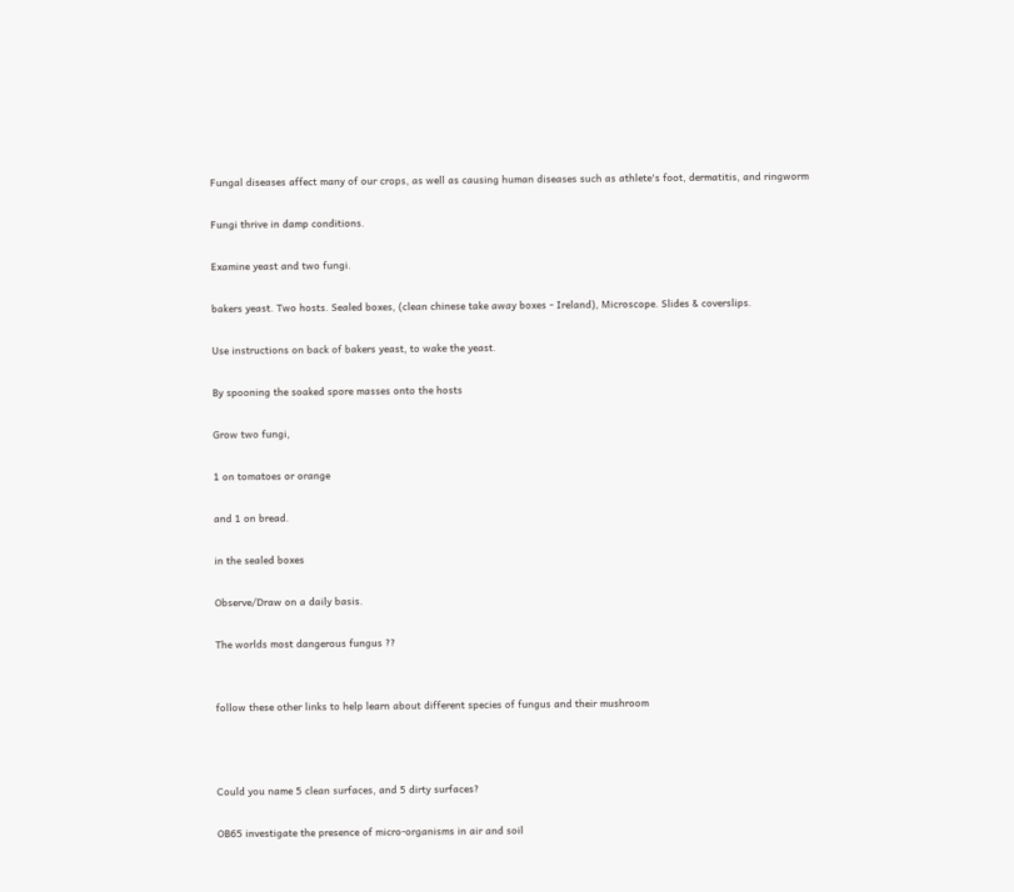Fungal diseases affect many of our crops, as well as causing human diseases such as athlete's foot, dermatitis, and ringworm

Fungi thrive in damp conditions.

Examine yeast and two fungi.

bakers yeast. Two hosts. Sealed boxes, (clean chinese take away boxes - Ireland), Microscope. Slides & coverslips.

Use instructions on back of bakers yeast, to wake the yeast.

By spooning the soaked spore masses onto the hosts

Grow two fungi,

1 on tomatoes or orange

and 1 on bread.

in the sealed boxes

Observe/Draw on a daily basis.

The worlds most dangerous fungus ??


follow these other links to help learn about different species of fungus and their mushroom



Could you name 5 clean surfaces, and 5 dirty surfaces?

OB65 investigate the presence of micro-organisms in air and soil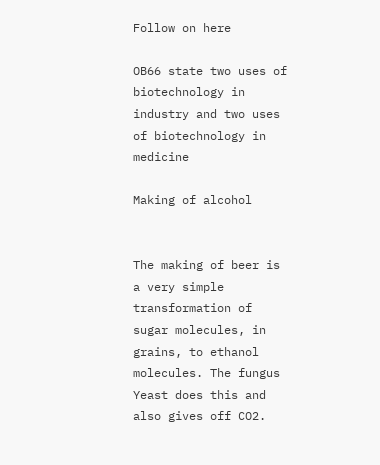Follow on here

OB66 state two uses of biotechnology in industry and two uses of biotechnology in medicine

Making of alcohol


The making of beer is a very simple transformation of sugar molecules, in grains, to ethanol molecules. The fungus Yeast does this and also gives off CO2.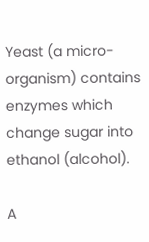Yeast (a micro-organism) contains enzymes which change sugar into ethanol (alcohol).

A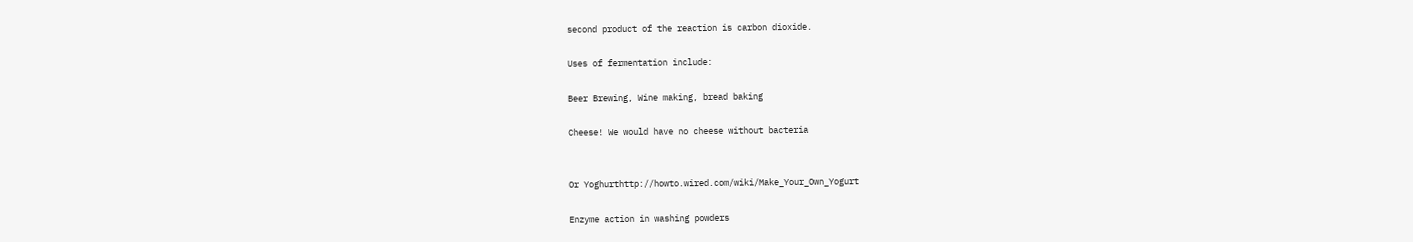second product of the reaction is carbon dioxide.

Uses of fermentation include:

Beer Brewing, Wine making, bread baking

Cheese! We would have no cheese without bacteria


Or Yoghurthttp://howto.wired.com/wiki/Make_Your_Own_Yogurt

Enzyme action in washing powders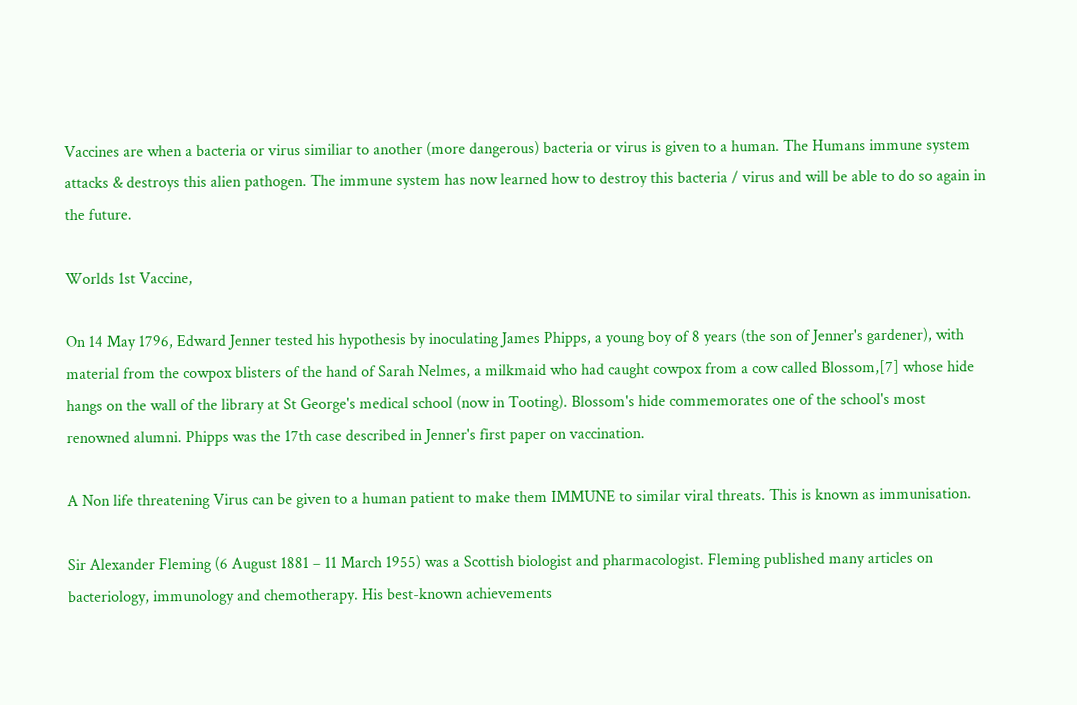Vaccines are when a bacteria or virus similiar to another (more dangerous) bacteria or virus is given to a human. The Humans immune system attacks & destroys this alien pathogen. The immune system has now learned how to destroy this bacteria / virus and will be able to do so again in the future.

Worlds 1st Vaccine,

On 14 May 1796, Edward Jenner tested his hypothesis by inoculating James Phipps, a young boy of 8 years (the son of Jenner's gardener), with material from the cowpox blisters of the hand of Sarah Nelmes, a milkmaid who had caught cowpox from a cow called Blossom,[7] whose hide hangs on the wall of the library at St George's medical school (now in Tooting). Blossom's hide commemorates one of the school's most renowned alumni. Phipps was the 17th case described in Jenner's first paper on vaccination.

A Non life threatening Virus can be given to a human patient to make them IMMUNE to similar viral threats. This is known as immunisation.

Sir Alexander Fleming (6 August 1881 – 11 March 1955) was a Scottish biologist and pharmacologist. Fleming published many articles on bacteriology, immunology and chemotherapy. His best-known achievements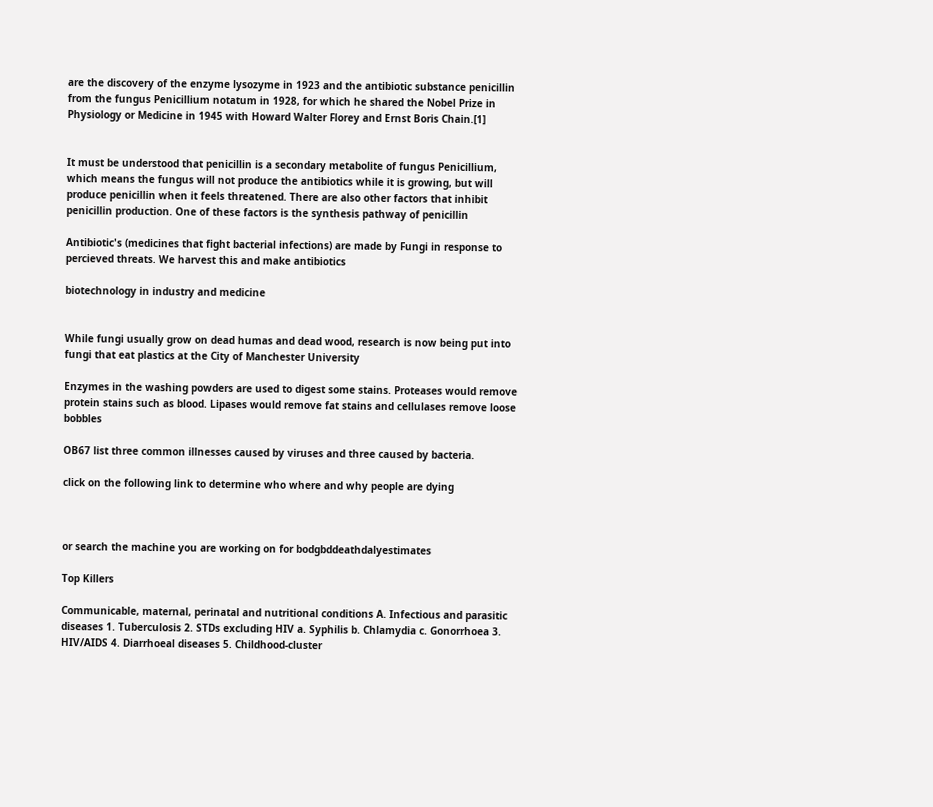are the discovery of the enzyme lysozyme in 1923 and the antibiotic substance penicillin from the fungus Penicillium notatum in 1928, for which he shared the Nobel Prize in Physiology or Medicine in 1945 with Howard Walter Florey and Ernst Boris Chain.[1]


It must be understood that penicillin is a secondary metabolite of fungus Penicillium, which means the fungus will not produce the antibiotics while it is growing, but will produce penicillin when it feels threatened. There are also other factors that inhibit penicillin production. One of these factors is the synthesis pathway of penicillin

Antibiotic's (medicines that fight bacterial infections) are made by Fungi in response to percieved threats. We harvest this and make antibiotics

biotechnology in industry and medicine


While fungi usually grow on dead humas and dead wood, research is now being put into fungi that eat plastics at the City of Manchester University

Enzymes in the washing powders are used to digest some stains. Proteases would remove protein stains such as blood. Lipases would remove fat stains and cellulases remove loose bobbles

OB67 list three common illnesses caused by viruses and three caused by bacteria.

click on the following link to determine who where and why people are dying



or search the machine you are working on for bodgbddeathdalyestimates

Top Killers

Communicable, maternal, perinatal and nutritional conditions A. Infectious and parasitic diseases 1. Tuberculosis 2. STDs excluding HIV a. Syphilis b. Chlamydia c. Gonorrhoea 3. HIV/AIDS 4. Diarrhoeal diseases 5. Childhood-cluster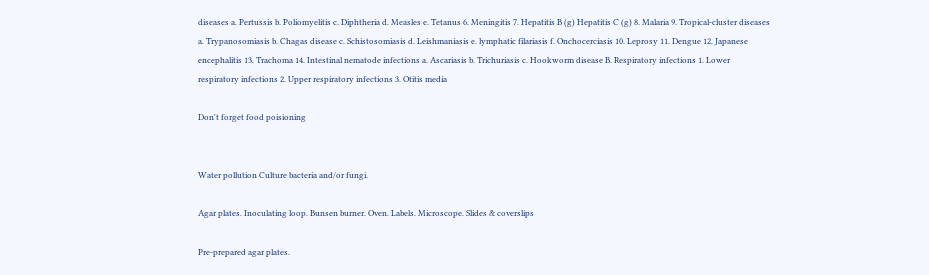diseases a. Pertussis b. Poliomyelitis c. Diphtheria d. Measles e. Tetanus 6. Meningitis 7. Hepatitis B (g) Hepatitis C (g) 8. Malaria 9. Tropical-cluster diseases a. Trypanosomiasis b. Chagas disease c. Schistosomiasis d. Leishmaniasis e. lymphatic filariasis f. Onchocerciasis 10. Leprosy 11. Dengue 12. Japanese encephalitis 13. Trachoma 14. Intestinal nematode infections a. Ascariasis b. Trichuriasis c. Hookworm disease B. Respiratory infections 1. Lower respiratory infections 2. Upper respiratory infections 3. Otitis media

Don't forget food poisioning


Water pollution Culture bacteria and/or fungi.

Agar plates. Inoculating loop. Bunsen burner. Oven. Labels. Microscope. Slides & coverslips

Pre-prepared agar plates.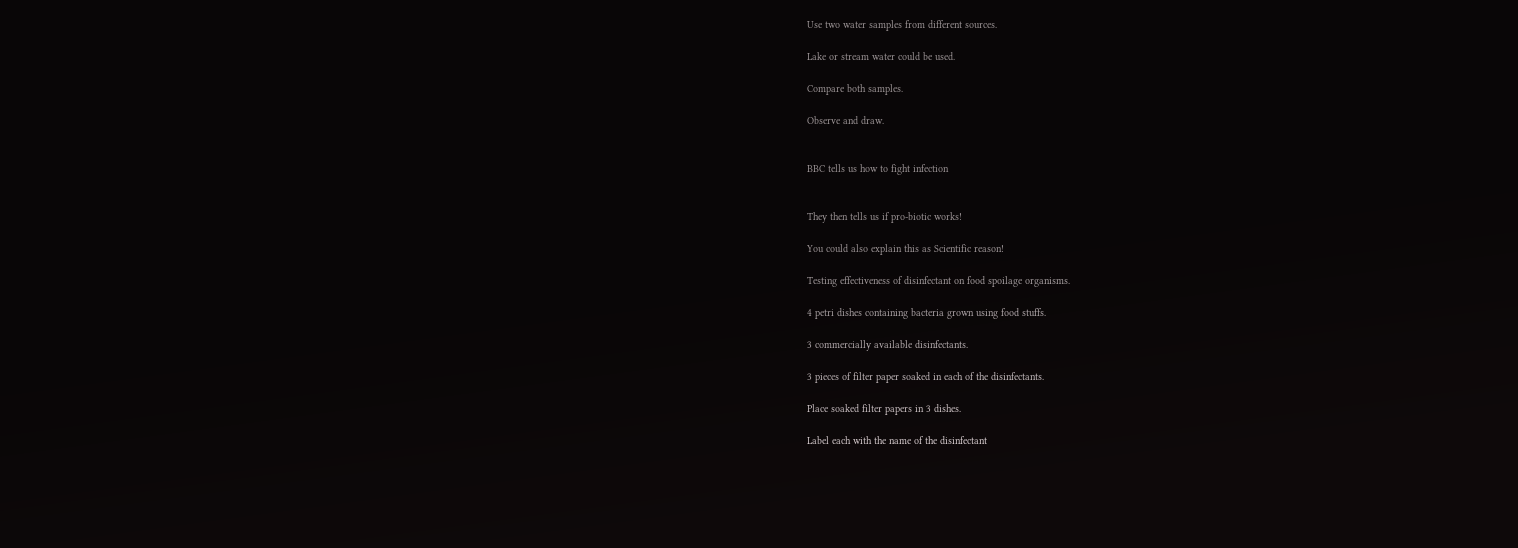Use two water samples from different sources.

Lake or stream water could be used.

Compare both samples.

Observe and draw.


BBC tells us how to fight infection


They then tells us if pro-biotic works!

You could also explain this as Scientific reason!

Testing effectiveness of disinfectant on food spoilage organisms.

4 petri dishes containing bacteria grown using food stuffs.

3 commercially available disinfectants.

3 pieces of filter paper soaked in each of the disinfectants.

Place soaked filter papers in 3 dishes.

Label each with the name of the disinfectant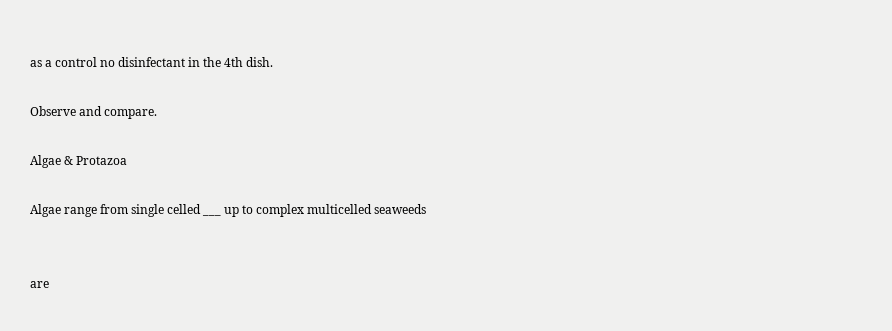as a control no disinfectant in the 4th dish.

Observe and compare.

Algae & Protazoa

Algae range from single celled ___ up to complex multicelled seaweeds


are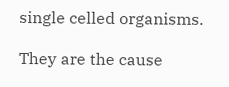single celled organisms.

They are the cause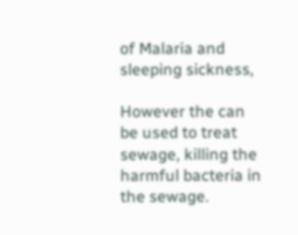of Malaria and sleeping sickness,

However the can be used to treat sewage, killing the harmful bacteria in the sewage.